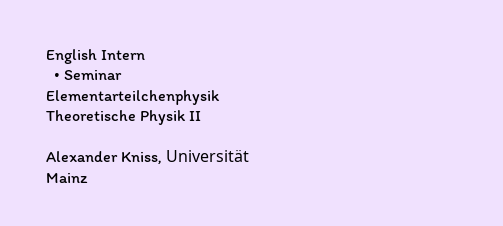English Intern
  • Seminar Elementarteilchenphysik
Theoretische Physik II

Alexander Kniss, Universität Mainz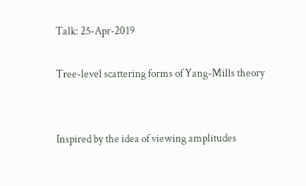Talk: 25-Apr-2019

Tree-level scattering forms of Yang-Mills theory


Inspired by the idea of viewing amplitudes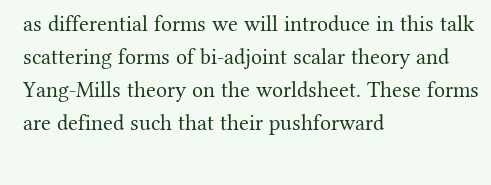as differential forms we will introduce in this talk scattering forms of bi-adjoint scalar theory and Yang-Mills theory on the worldsheet. These forms are defined such that their pushforward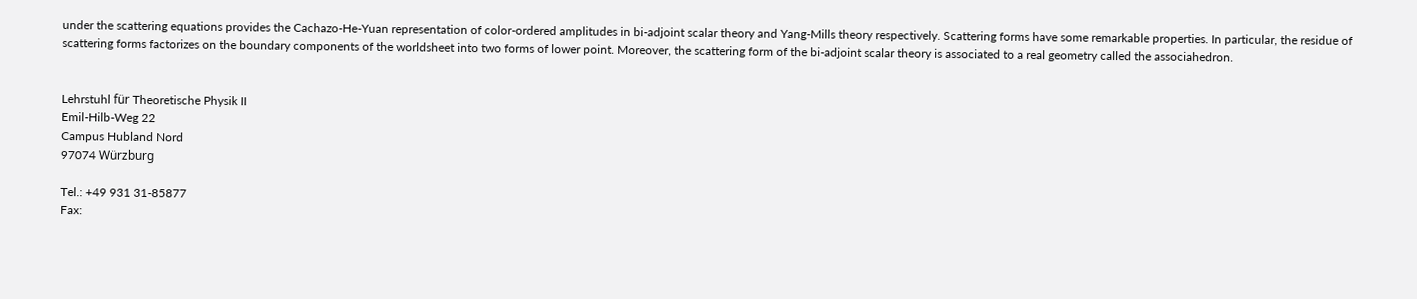under the scattering equations provides the Cachazo-He-Yuan representation of color-ordered amplitudes in bi-adjoint scalar theory and Yang-Mills theory respectively. Scattering forms have some remarkable properties. In particular, the residue of scattering forms factorizes on the boundary components of the worldsheet into two forms of lower point. Moreover, the scattering form of the bi-adjoint scalar theory is associated to a real geometry called the associahedron.


Lehrstuhl für Theoretische Physik II
Emil-Hilb-Weg 22
Campus Hubland Nord
97074 Würzburg

Tel.: +49 931 31-85877
Fax: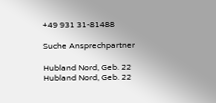+49 931 31-81488

Suche Ansprechpartner

Hubland Nord, Geb. 22
Hubland Nord, Geb. 22